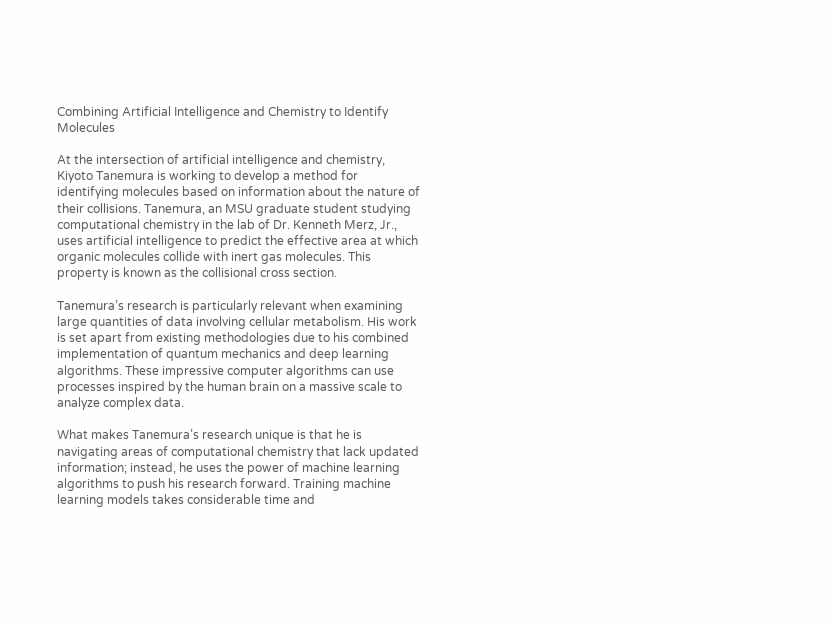Combining Artificial Intelligence and Chemistry to Identify Molecules

At the intersection of artificial intelligence and chemistry, Kiyoto Tanemura is working to develop a method for identifying molecules based on information about the nature of their collisions. Tanemura, an MSU graduate student studying computational chemistry in the lab of Dr. Kenneth Merz, Jr., uses artificial intelligence to predict the effective area at which organic molecules collide with inert gas molecules. This property is known as the collisional cross section.

Tanemura’s research is particularly relevant when examining large quantities of data involving cellular metabolism. His work is set apart from existing methodologies due to his combined implementation of quantum mechanics and deep learning algorithms. These impressive computer algorithms can use processes inspired by the human brain on a massive scale to analyze complex data.

What makes Tanemura’s research unique is that he is navigating areas of computational chemistry that lack updated information; instead, he uses the power of machine learning algorithms to push his research forward. Training machine learning models takes considerable time and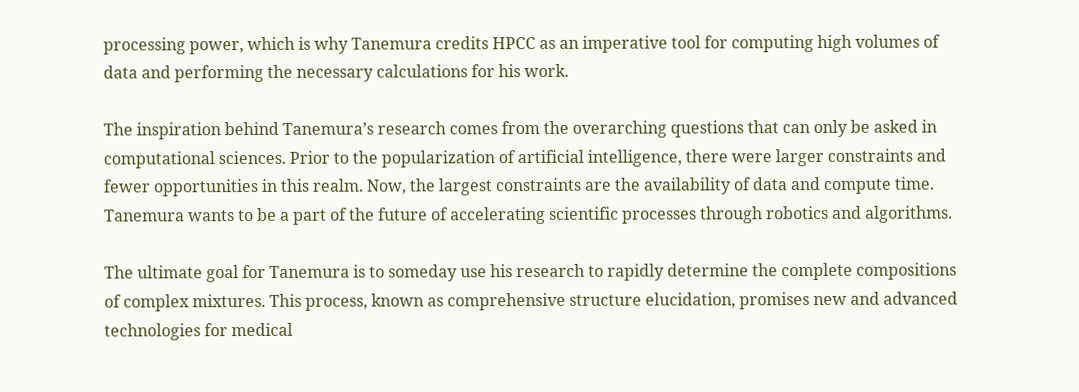processing power, which is why Tanemura credits HPCC as an imperative tool for computing high volumes of data and performing the necessary calculations for his work.

The inspiration behind Tanemura’s research comes from the overarching questions that can only be asked in computational sciences. Prior to the popularization of artificial intelligence, there were larger constraints and fewer opportunities in this realm. Now, the largest constraints are the availability of data and compute time. Tanemura wants to be a part of the future of accelerating scientific processes through robotics and algorithms.

The ultimate goal for Tanemura is to someday use his research to rapidly determine the complete compositions of complex mixtures. This process, known as comprehensive structure elucidation, promises new and advanced technologies for medical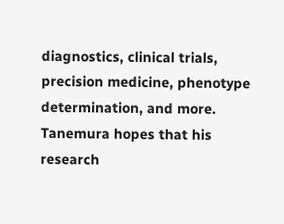diagnostics, clinical trials, precision medicine, phenotype determination, and more. Tanemura hopes that his research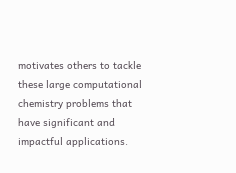motivates others to tackle these large computational chemistry problems that have significant and impactful applications.